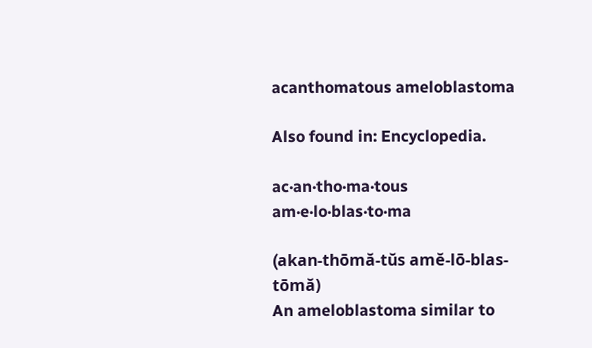acanthomatous ameloblastoma

Also found in: Encyclopedia.

ac·an·tho·ma·tous am·e·lo·blas·to·ma

(akan-thōmă-tŭs amĕ-lō-blas-tōmă)
An ameloblastoma similar to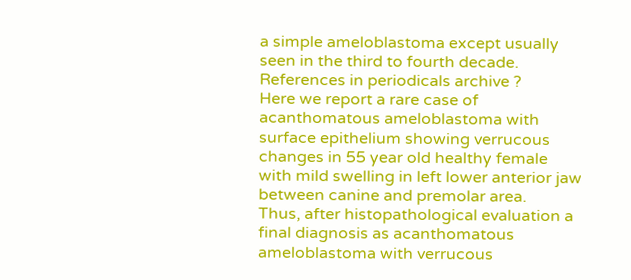a simple ameloblastoma except usually seen in the third to fourth decade.
References in periodicals archive ?
Here we report a rare case of acanthomatous ameloblastoma with surface epithelium showing verrucous changes in 55 year old healthy female with mild swelling in left lower anterior jaw between canine and premolar area.
Thus, after histopathological evaluation a final diagnosis as acanthomatous ameloblastoma with verrucous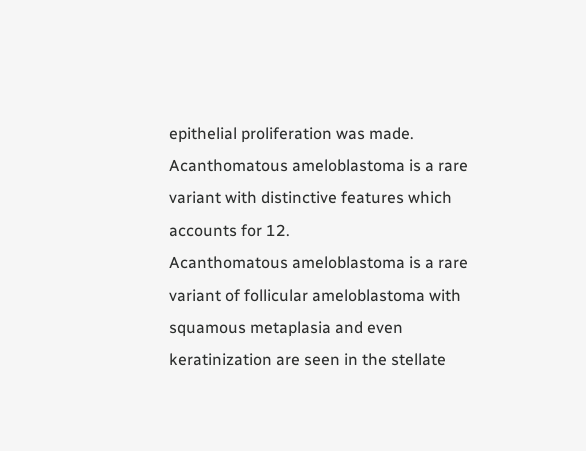epithelial proliferation was made.
Acanthomatous ameloblastoma is a rare variant with distinctive features which accounts for 12.
Acanthomatous ameloblastoma is a rare variant of follicular ameloblastoma with squamous metaplasia and even keratinization are seen in the stellate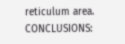reticulum area.
CONCLUSIONS: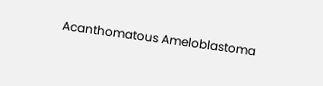Acanthomatous Ameloblastoma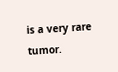is a very rare tumor.